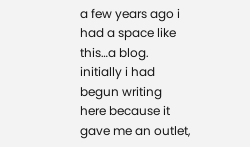a few years ago i had a space like this…a blog.  initially i had begun writing here because it gave me an outlet,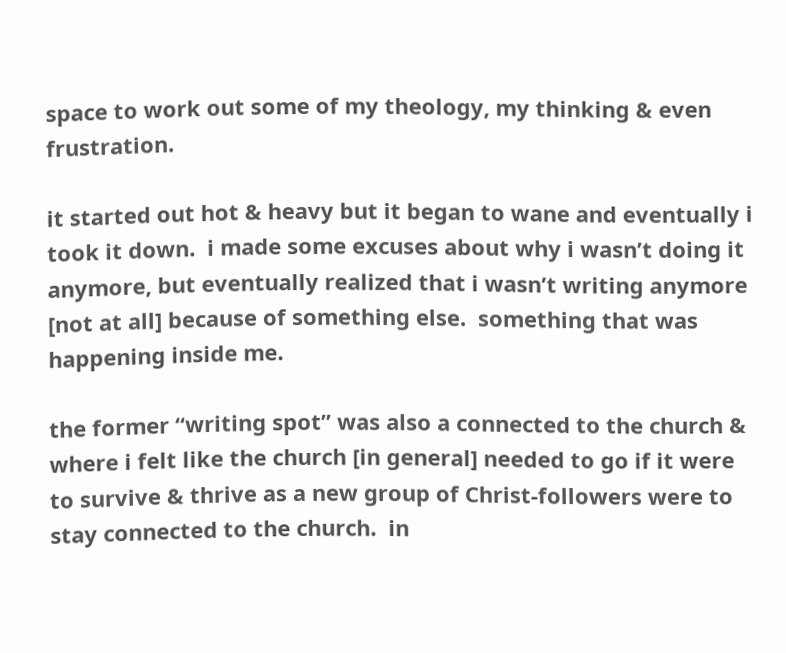space to work out some of my theology, my thinking & even frustration.

it started out hot & heavy but it began to wane and eventually i took it down.  i made some excuses about why i wasn’t doing it anymore, but eventually realized that i wasn’t writing anymore [not at all] because of something else.  something that was happening inside me.

the former “writing spot” was also a connected to the church & where i felt like the church [in general] needed to go if it were to survive & thrive as a new group of Christ-followers were to stay connected to the church.  in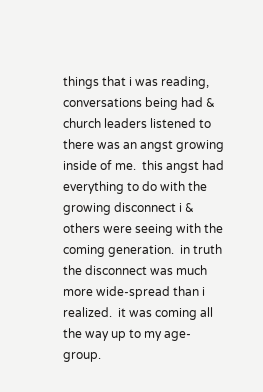things that i was reading, conversations being had & church leaders listened to there was an angst growing inside of me.  this angst had everything to do with the growing disconnect i & others were seeing with the coming generation.  in truth the disconnect was much more wide-spread than i realized.  it was coming all the way up to my age-group.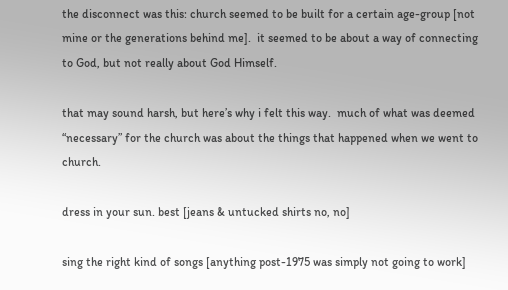the disconnect was this: church seemed to be built for a certain age-group [not mine or the generations behind me].  it seemed to be about a way of connecting to God, but not really about God Himself.

that may sound harsh, but here’s why i felt this way.  much of what was deemed “necessary” for the church was about the things that happened when we went to church.

dress in your sun. best [jeans & untucked shirts no, no]

sing the right kind of songs [anything post-1975 was simply not going to work]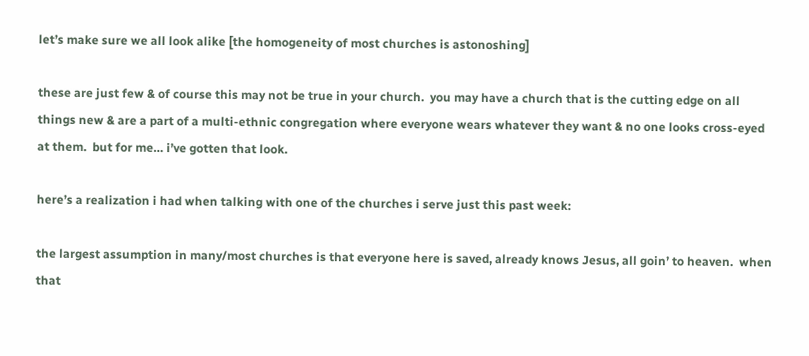let’s make sure we all look alike [the homogeneity of most churches is astonoshing]

these are just few & of course this may not be true in your church.  you may have a church that is the cutting edge on all things new & are a part of a multi-ethnic congregation where everyone wears whatever they want & no one looks cross-eyed at them.  but for me… i’ve gotten that look.

here’s a realization i had when talking with one of the churches i serve just this past week:

the largest assumption in many/most churches is that everyone here is saved, already knows Jesus, all goin’ to heaven.  when that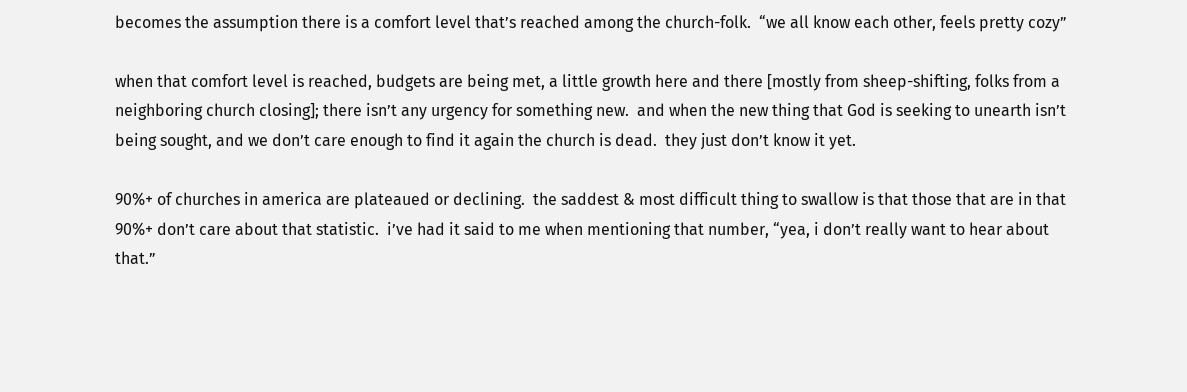becomes the assumption there is a comfort level that’s reached among the church-folk.  “we all know each other, feels pretty cozy”

when that comfort level is reached, budgets are being met, a little growth here and there [mostly from sheep-shifting, folks from a neighboring church closing]; there isn’t any urgency for something new.  and when the new thing that God is seeking to unearth isn’t being sought, and we don’t care enough to find it again the church is dead.  they just don’t know it yet.

90%+ of churches in america are plateaued or declining.  the saddest & most difficult thing to swallow is that those that are in that 90%+ don’t care about that statistic.  i’ve had it said to me when mentioning that number, “yea, i don’t really want to hear about that.”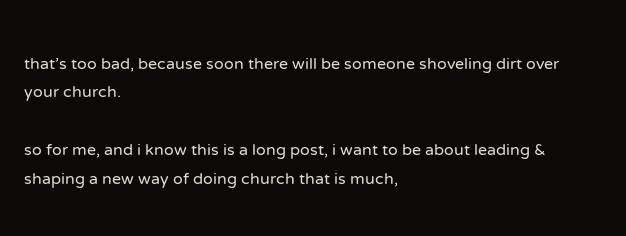that’s too bad, because soon there will be someone shoveling dirt over your church.

so for me, and i know this is a long post, i want to be about leading & shaping a new way of doing church that is much,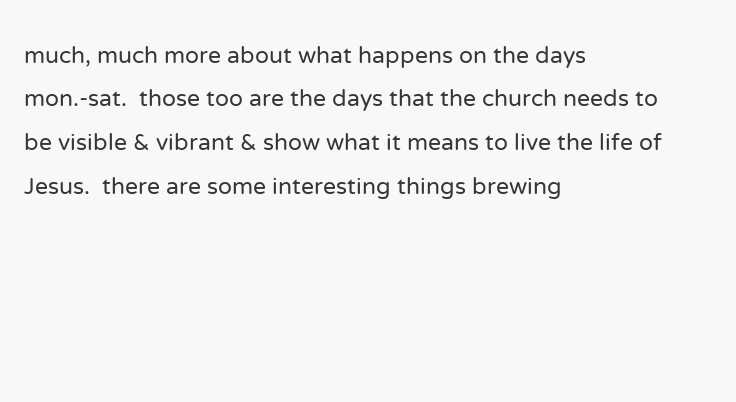much, much more about what happens on the days mon.-sat.  those too are the days that the church needs to be visible & vibrant & show what it means to live the life of Jesus.  there are some interesting things brewing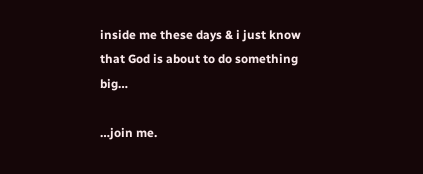inside me these days & i just know that God is about to do something big…

…join me.